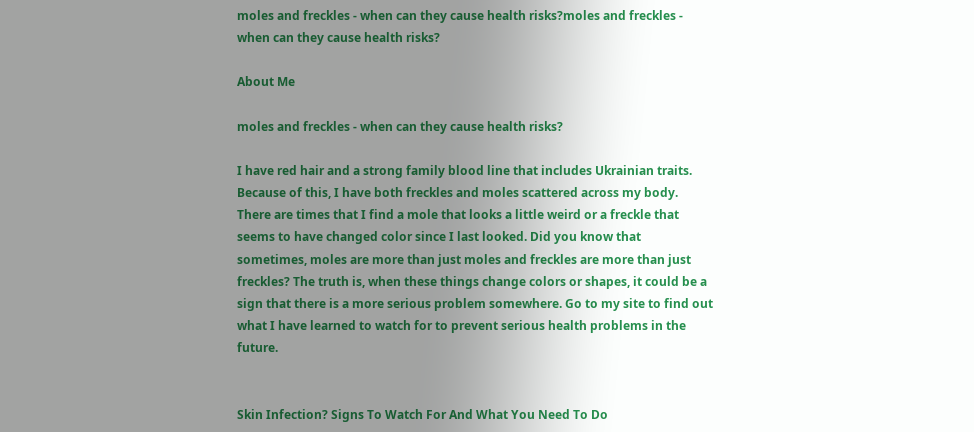moles and freckles - when can they cause health risks?moles and freckles - when can they cause health risks?

About Me

moles and freckles - when can they cause health risks?

I have red hair and a strong family blood line that includes Ukrainian traits. Because of this, I have both freckles and moles scattered across my body. There are times that I find a mole that looks a little weird or a freckle that seems to have changed color since I last looked. Did you know that sometimes, moles are more than just moles and freckles are more than just freckles? The truth is, when these things change colors or shapes, it could be a sign that there is a more serious problem somewhere. Go to my site to find out what I have learned to watch for to prevent serious health problems in the future.


Skin Infection? Signs To Watch For And What You Need To Do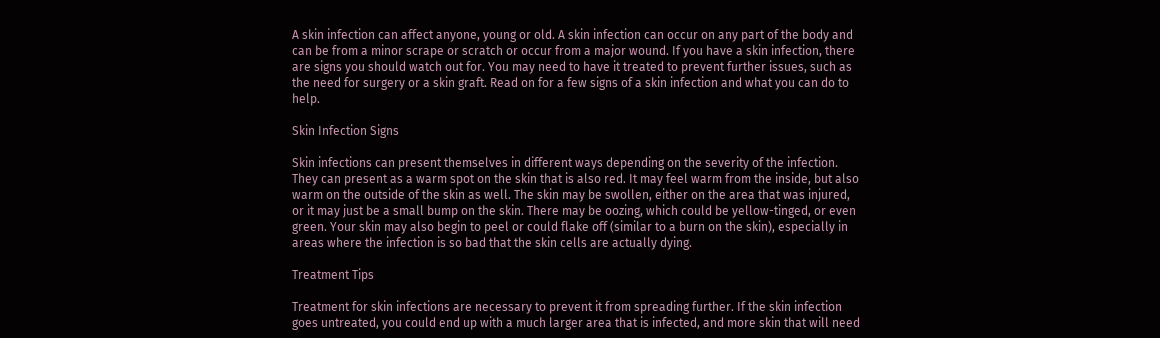A skin infection can affect anyone, young or old. A skin infection can occur on any part of the body and can be from a minor scrape or scratch or occur from a major wound. If you have a skin infection, there are signs you should watch out for. You may need to have it treated to prevent further issues, such as the need for surgery or a skin graft. Read on for a few signs of a skin infection and what you can do to help.

Skin Infection Signs

Skin infections can present themselves in different ways depending on the severity of the infection. They can present as a warm spot on the skin that is also red. It may feel warm from the inside, but also warm on the outside of the skin as well. The skin may be swollen, either on the area that was injured, or it may just be a small bump on the skin. There may be oozing, which could be yellow-tinged, or even green. Your skin may also begin to peel or could flake off (similar to a burn on the skin), especially in areas where the infection is so bad that the skin cells are actually dying.

Treatment Tips

Treatment for skin infections are necessary to prevent it from spreading further. If the skin infection goes untreated, you could end up with a much larger area that is infected, and more skin that will need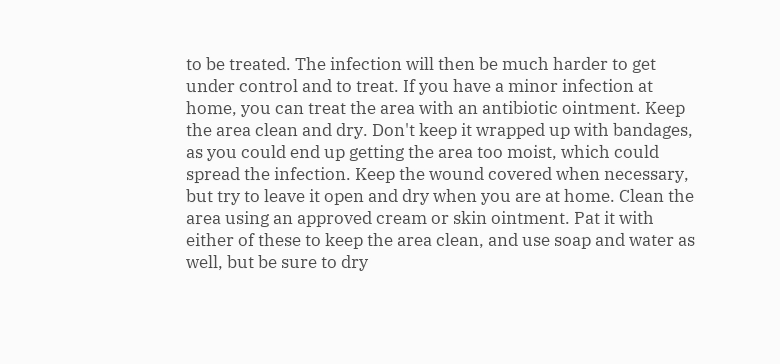to be treated. The infection will then be much harder to get under control and to treat. If you have a minor infection at home, you can treat the area with an antibiotic ointment. Keep the area clean and dry. Don't keep it wrapped up with bandages, as you could end up getting the area too moist, which could spread the infection. Keep the wound covered when necessary, but try to leave it open and dry when you are at home. Clean the area using an approved cream or skin ointment. Pat it with either of these to keep the area clean, and use soap and water as well, but be sure to dry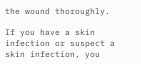the wound thoroughly.

If you have a skin infection or suspect a skin infection, you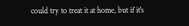could try to treat it at home, but if it's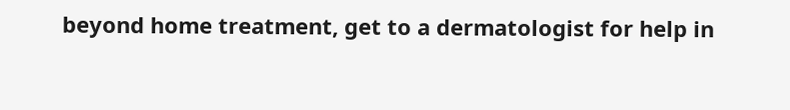beyond home treatment, get to a dermatologist for help in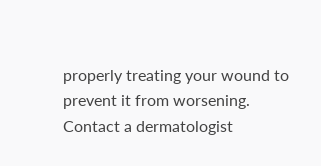properly treating your wound to prevent it from worsening. Contact a dermatologist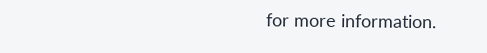for more information.